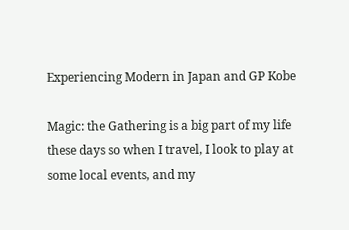Experiencing Modern in Japan and GP Kobe

Magic: the Gathering is a big part of my life these days so when I travel, I look to play at some local events, and my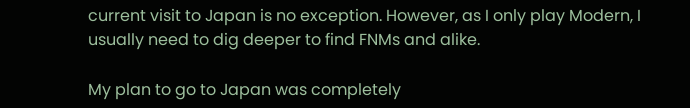current visit to Japan is no exception. However, as I only play Modern, I usually need to dig deeper to find FNMs and alike.

My plan to go to Japan was completely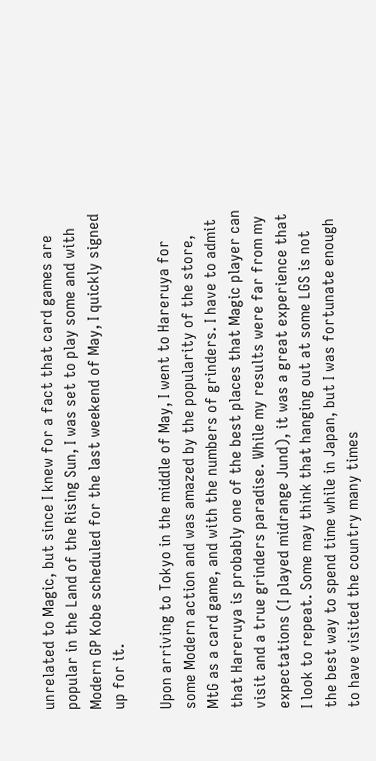unrelated to Magic, but since I knew for a fact that card games are popular in the Land of the Rising Sun, I was set to play some and with Modern GP Kobe scheduled for the last weekend of May, I quickly signed up for it.

Upon arriving to Tokyo in the middle of May, I went to Hareruya for some Modern action and was amazed by the popularity of the store, MtG as a card game, and with the numbers of grinders. I have to admit that Hareruya is probably one of the best places that Magic player can visit and a true grinders paradise. While my results were far from my expectations (I played midrange Jund), it was a great experience that I look to repeat. Some may think that hanging out at some LGS is not the best way to spend time while in Japan, but I was fortunate enough to have visited the country many times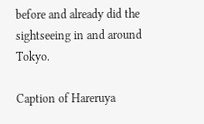before and already did the sightseeing in and around Tokyo.

Caption of Hareruya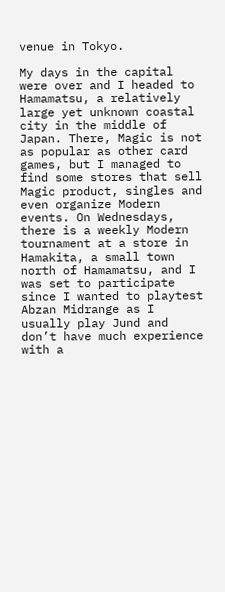venue in Tokyo.

My days in the capital were over and I headed to Hamamatsu, a relatively large yet unknown coastal city in the middle of Japan. There, Magic is not as popular as other card games, but I managed to find some stores that sell Magic product, singles and even organize Modern events. On Wednesdays, there is a weekly Modern tournament at a store in Hamakita, a small town north of Hamamatsu, and I was set to participate since I wanted to playtest Abzan Midrange as I usually play Jund and don’t have much experience with a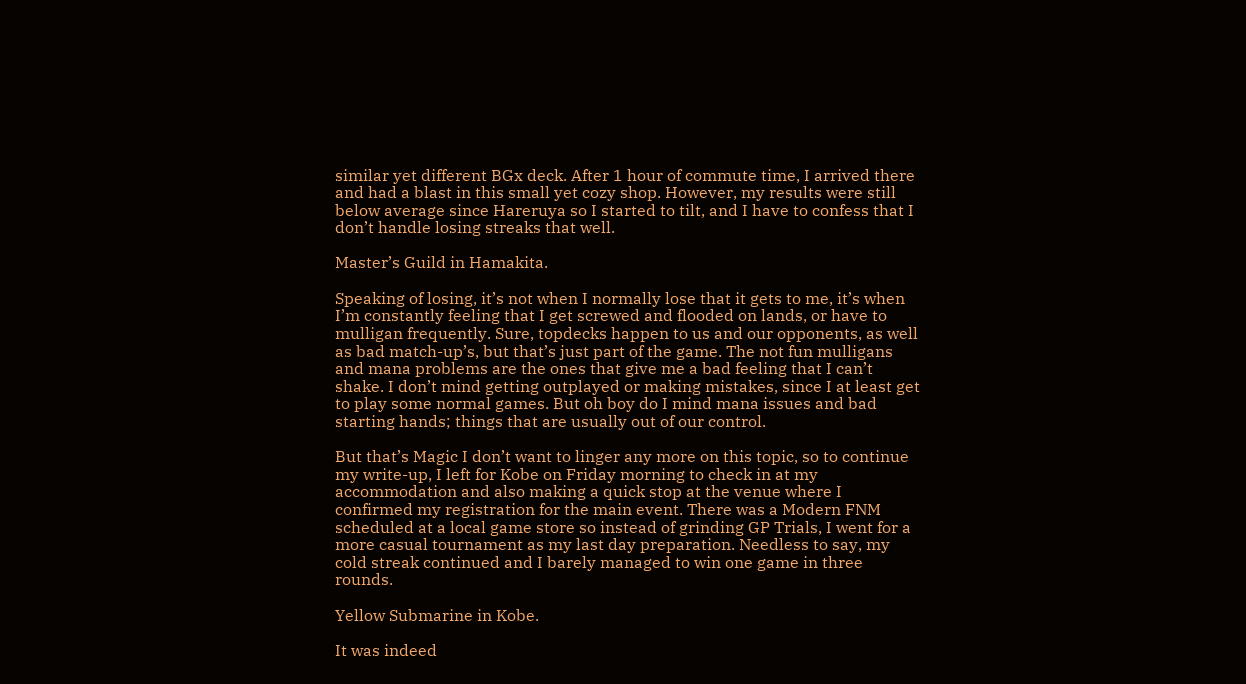similar yet different BGx deck. After 1 hour of commute time, I arrived there and had a blast in this small yet cozy shop. However, my results were still below average since Hareruya so I started to tilt, and I have to confess that I don’t handle losing streaks that well.

Master’s Guild in Hamakita.

Speaking of losing, it’s not when I normally lose that it gets to me, it’s when I’m constantly feeling that I get screwed and flooded on lands, or have to mulligan frequently. Sure, topdecks happen to us and our opponents, as well as bad match-up’s, but that’s just part of the game. The not fun mulligans and mana problems are the ones that give me a bad feeling that I can’t shake. I don’t mind getting outplayed or making mistakes, since I at least get to play some normal games. But oh boy do I mind mana issues and bad starting hands; things that are usually out of our control.

But that’s Magic I don’t want to linger any more on this topic, so to continue my write-up, I left for Kobe on Friday morning to check in at my accommodation and also making a quick stop at the venue where I confirmed my registration for the main event. There was a Modern FNM scheduled at a local game store so instead of grinding GP Trials, I went for a more casual tournament as my last day preparation. Needless to say, my cold streak continued and I barely managed to win one game in three rounds.

Yellow Submarine in Kobe.

It was indeed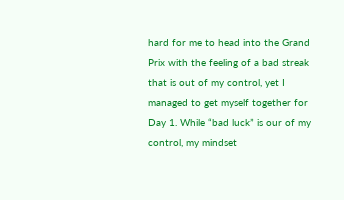hard for me to head into the Grand Prix with the feeling of a bad streak that is out of my control, yet I managed to get myself together for Day 1. While “bad luck” is our of my control, my mindset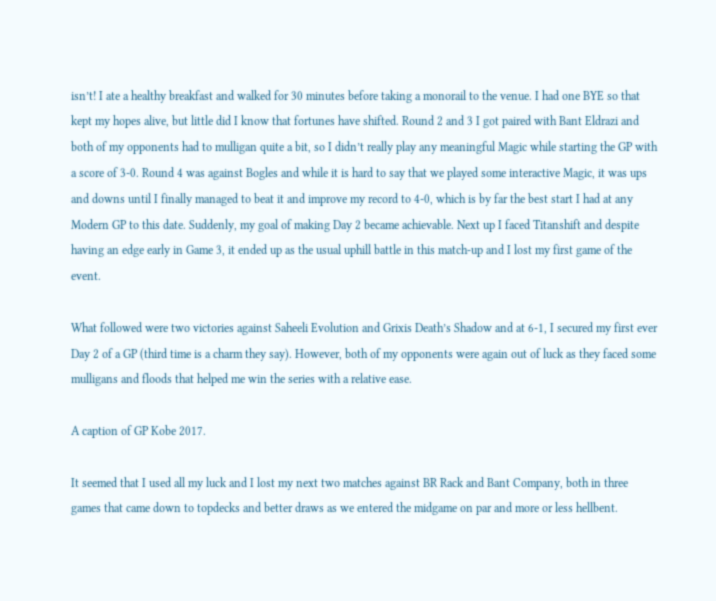isn’t! I ate a healthy breakfast and walked for 30 minutes before taking a monorail to the venue. I had one BYE so that kept my hopes alive, but little did I know that fortunes have shifted. Round 2 and 3 I got paired with Bant Eldrazi and both of my opponents had to mulligan quite a bit, so I didn’t really play any meaningful Magic while starting the GP with a score of 3-0. Round 4 was against Bogles and while it is hard to say that we played some interactive Magic, it was ups and downs until I finally managed to beat it and improve my record to 4-0, which is by far the best start I had at any Modern GP to this date. Suddenly, my goal of making Day 2 became achievable. Next up I faced Titanshift and despite having an edge early in Game 3, it ended up as the usual uphill battle in this match-up and I lost my first game of the event.

What followed were two victories against Saheeli Evolution and Grixis Death’s Shadow and at 6-1, I secured my first ever Day 2 of a GP (third time is a charm they say). However, both of my opponents were again out of luck as they faced some mulligans and floods that helped me win the series with a relative ease.

A caption of GP Kobe 2017.

It seemed that I used all my luck and I lost my next two matches against BR Rack and Bant Company, both in three games that came down to topdecks and better draws as we entered the midgame on par and more or less hellbent.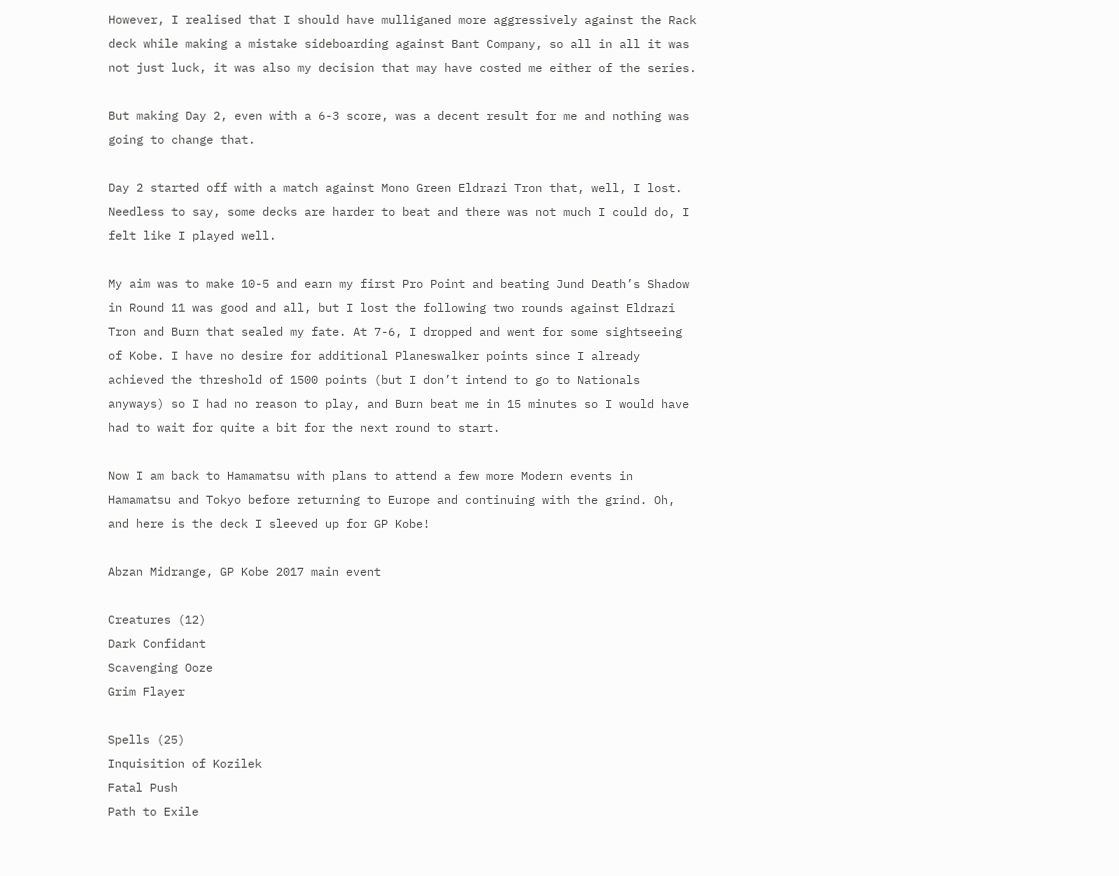However, I realised that I should have mulliganed more aggressively against the Rack deck while making a mistake sideboarding against Bant Company, so all in all it was not just luck, it was also my decision that may have costed me either of the series.

But making Day 2, even with a 6-3 score, was a decent result for me and nothing was going to change that.

Day 2 started off with a match against Mono Green Eldrazi Tron that, well, I lost. Needless to say, some decks are harder to beat and there was not much I could do, I felt like I played well.

My aim was to make 10-5 and earn my first Pro Point and beating Jund Death’s Shadow in Round 11 was good and all, but I lost the following two rounds against Eldrazi Tron and Burn that sealed my fate. At 7-6, I dropped and went for some sightseeing of Kobe. I have no desire for additional Planeswalker points since I already achieved the threshold of 1500 points (but I don’t intend to go to Nationals anyways) so I had no reason to play, and Burn beat me in 15 minutes so I would have had to wait for quite a bit for the next round to start.

Now I am back to Hamamatsu with plans to attend a few more Modern events in Hamamatsu and Tokyo before returning to Europe and continuing with the grind. Oh, and here is the deck I sleeved up for GP Kobe!

Abzan Midrange, GP Kobe 2017 main event

Creatures (12)
Dark Confidant
Scavenging Ooze
Grim Flayer

Spells (25)
Inquisition of Kozilek
Fatal Push
Path to Exile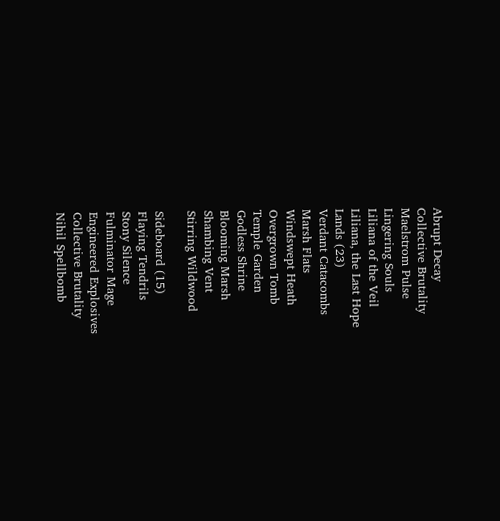Abrupt Decay
Collective Brutality
Maelstrom Pulse
Lingering Souls
Liliana of the Veil
Liliana, the Last Hope
Lands (23)
Verdant Catacombs
Marsh Flats
Windswept Heath
Overgrown Tomb
Temple Garden
Godless Shrine
Blooming Marsh
Shambing Vent
Stirring Wildwood

Sideboard (15)
Flaying Tendrils
Stony Silence
Fulminator Mage
Engineered Explosives
Collective Brutality
Nihil Spellbomb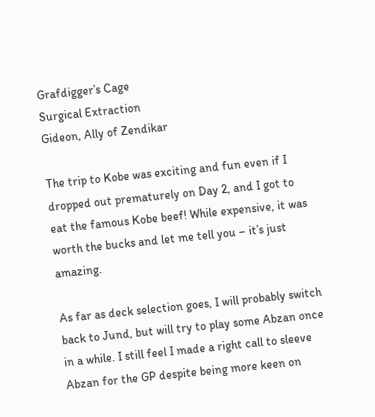Grafdigger’s Cage
Surgical Extraction
Gideon, Ally of Zendikar

The trip to Kobe was exciting and fun even if I dropped out prematurely on Day 2, and I got to eat the famous Kobe beef! While expensive, it was worth the bucks and let me tell you – it’s just amazing.

As far as deck selection goes, I will probably switch back to Jund, but will try to play some Abzan once in a while. I still feel I made a right call to sleeve Abzan for the GP despite being more keen on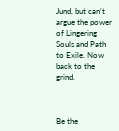Jund, but can’t argue the power of Lingering Souls and Path to Exile. Now back to the grind.



Be the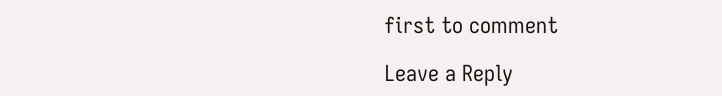first to comment

Leave a Reply